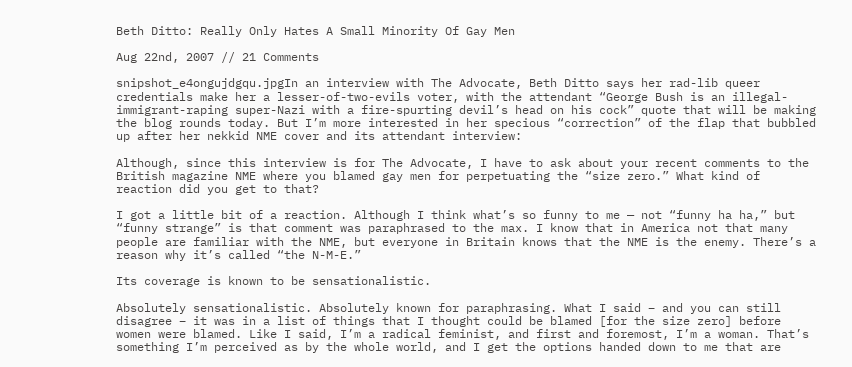Beth Ditto: Really Only Hates A Small Minority Of Gay Men

Aug 22nd, 2007 // 21 Comments

snipshot_e4ongujdgqu.jpgIn an interview with The Advocate, Beth Ditto says her rad-lib queer credentials make her a lesser-of-two-evils voter, with the attendant “George Bush is an illegal-immigrant-raping super-Nazi with a fire-spurting devil’s head on his cock” quote that will be making the blog rounds today. But I’m more interested in her specious “correction” of the flap that bubbled up after her nekkid NME cover and its attendant interview:

Although, since this interview is for The Advocate, I have to ask about your recent comments to the British magazine NME where you blamed gay men for perpetuating the “size zero.” What kind of reaction did you get to that?

I got a little bit of a reaction. Although I think what’s so funny to me — not “funny ha ha,” but “funny strange” is that comment was paraphrased to the max. I know that in America not that many people are familiar with the NME, but everyone in Britain knows that the NME is the enemy. There’s a reason why it’s called “the N-M-E.”

Its coverage is known to be sensationalistic.

Absolutely sensationalistic. Absolutely known for paraphrasing. What I said – and you can still disagree – it was in a list of things that I thought could be blamed [for the size zero] before women were blamed. Like I said, I’m a radical feminist, and first and foremost, I’m a woman. That’s something I’m perceived as by the whole world, and I get the options handed down to me that are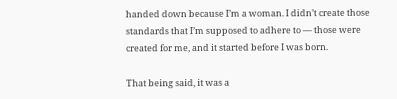handed down because I’m a woman. I didn’t create those standards that I’m supposed to adhere to — those were created for me, and it started before I was born.

That being said, it was a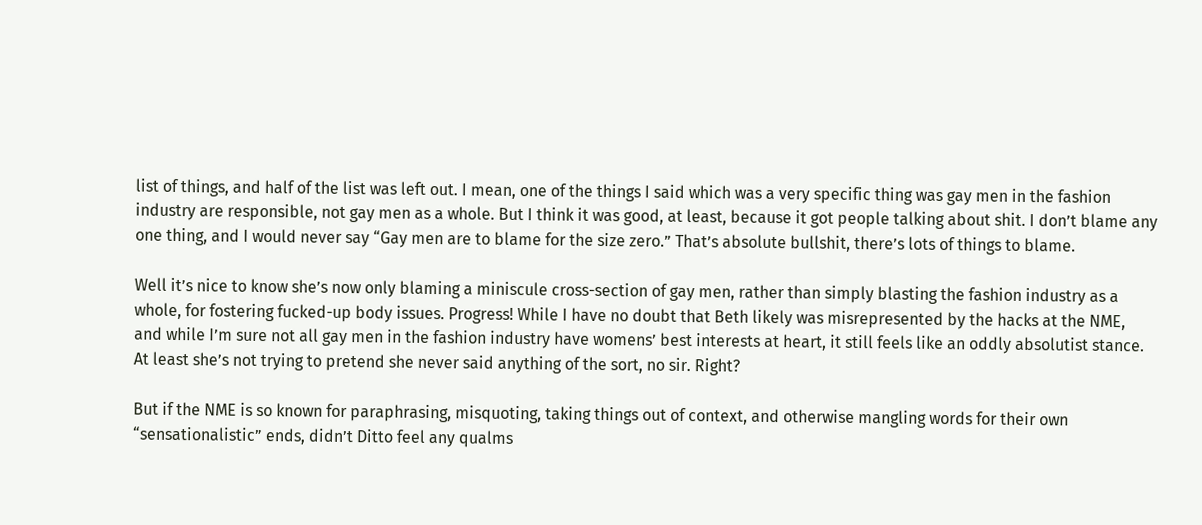list of things, and half of the list was left out. I mean, one of the things I said which was a very specific thing was gay men in the fashion industry are responsible, not gay men as a whole. But I think it was good, at least, because it got people talking about shit. I don’t blame any one thing, and I would never say “Gay men are to blame for the size zero.” That’s absolute bullshit, there’s lots of things to blame.

Well it’s nice to know she’s now only blaming a miniscule cross-section of gay men, rather than simply blasting the fashion industry as a whole, for fostering fucked-up body issues. Progress! While I have no doubt that Beth likely was misrepresented by the hacks at the NME, and while I’m sure not all gay men in the fashion industry have womens’ best interests at heart, it still feels like an oddly absolutist stance. At least she’s not trying to pretend she never said anything of the sort, no sir. Right?

But if the NME is so known for paraphrasing, misquoting, taking things out of context, and otherwise mangling words for their own “sensationalistic” ends, didn’t Ditto feel any qualms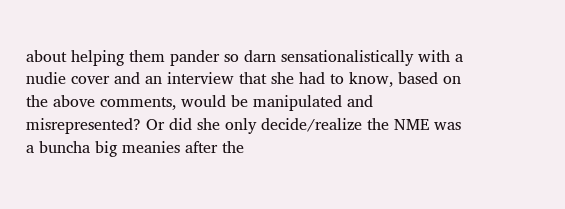about helping them pander so darn sensationalistically with a nudie cover and an interview that she had to know, based on the above comments, would be manipulated and misrepresented? Or did she only decide/realize the NME was a buncha big meanies after the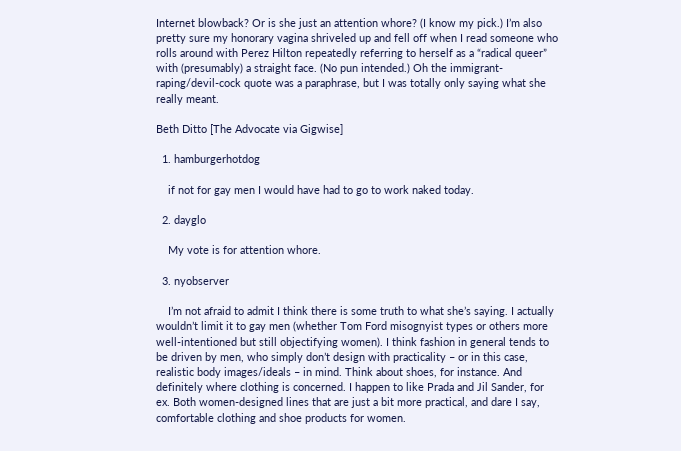Internet blowback? Or is she just an attention whore? (I know my pick.) I’m also pretty sure my honorary vagina shriveled up and fell off when I read someone who rolls around with Perez Hilton repeatedly referring to herself as a “radical queer” with (presumably) a straight face. (No pun intended.) Oh the immigrant-raping/devil-cock quote was a paraphrase, but I was totally only saying what she really meant.

Beth Ditto [The Advocate via Gigwise]

  1. hamburgerhotdog

    if not for gay men I would have had to go to work naked today.

  2. dayglo

    My vote is for attention whore.

  3. nyobserver

    I’m not afraid to admit I think there is some truth to what she’s saying. I actually wouldn’t limit it to gay men (whether Tom Ford misognyist types or others more well-intentioned but still objectifying women). I think fashion in general tends to be driven by men, who simply don’t design with practicality – or in this case, realistic body images/ideals – in mind. Think about shoes, for instance. And definitely where clothing is concerned. I happen to like Prada and Jil Sander, for ex. Both women-designed lines that are just a bit more practical, and dare I say, comfortable clothing and shoe products for women.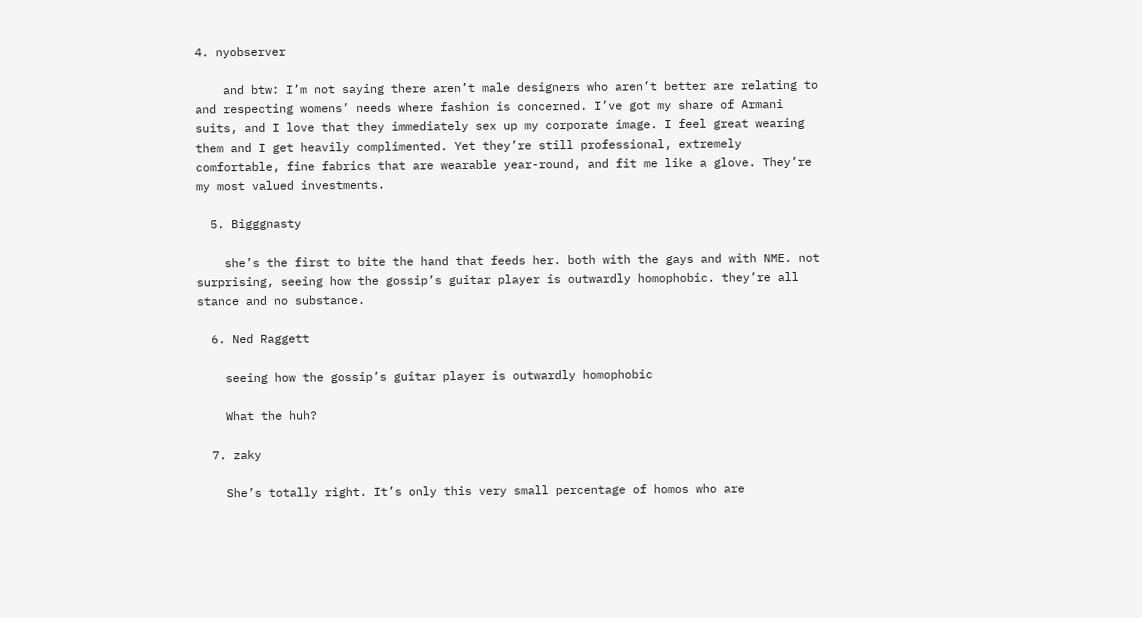4. nyobserver

    and btw: I’m not saying there aren’t male designers who aren’t better are relating to and respecting womens’ needs where fashion is concerned. I’ve got my share of Armani suits, and I love that they immediately sex up my corporate image. I feel great wearing them and I get heavily complimented. Yet they’re still professional, extremely comfortable, fine fabrics that are wearable year-round, and fit me like a glove. They’re my most valued investments.

  5. Bigggnasty

    she’s the first to bite the hand that feeds her. both with the gays and with NME. not surprising, seeing how the gossip’s guitar player is outwardly homophobic. they’re all stance and no substance.

  6. Ned Raggett

    seeing how the gossip’s guitar player is outwardly homophobic

    What the huh?

  7. zaky

    She’s totally right. It’s only this very small percentage of homos who are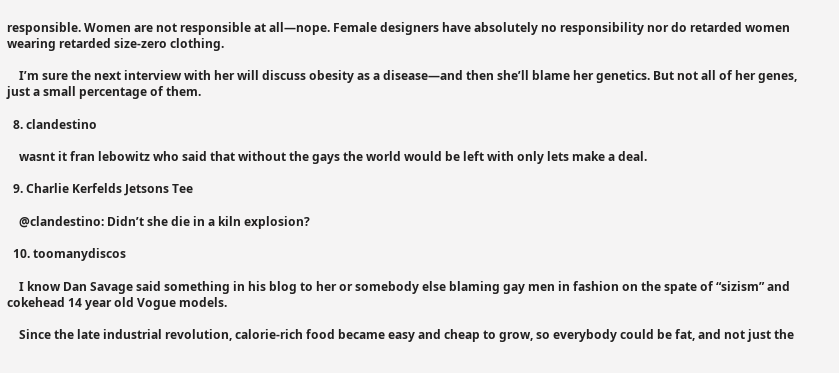responsible. Women are not responsible at all—nope. Female designers have absolutely no responsibility nor do retarded women wearing retarded size-zero clothing.

    I’m sure the next interview with her will discuss obesity as a disease—and then she’ll blame her genetics. But not all of her genes, just a small percentage of them.

  8. clandestino

    wasnt it fran lebowitz who said that without the gays the world would be left with only lets make a deal.

  9. Charlie Kerfelds Jetsons Tee

    @clandestino: Didn’t she die in a kiln explosion?

  10. toomanydiscos

    I know Dan Savage said something in his blog to her or somebody else blaming gay men in fashion on the spate of “sizism” and cokehead 14 year old Vogue models.

    Since the late industrial revolution, calorie-rich food became easy and cheap to grow, so everybody could be fat, and not just the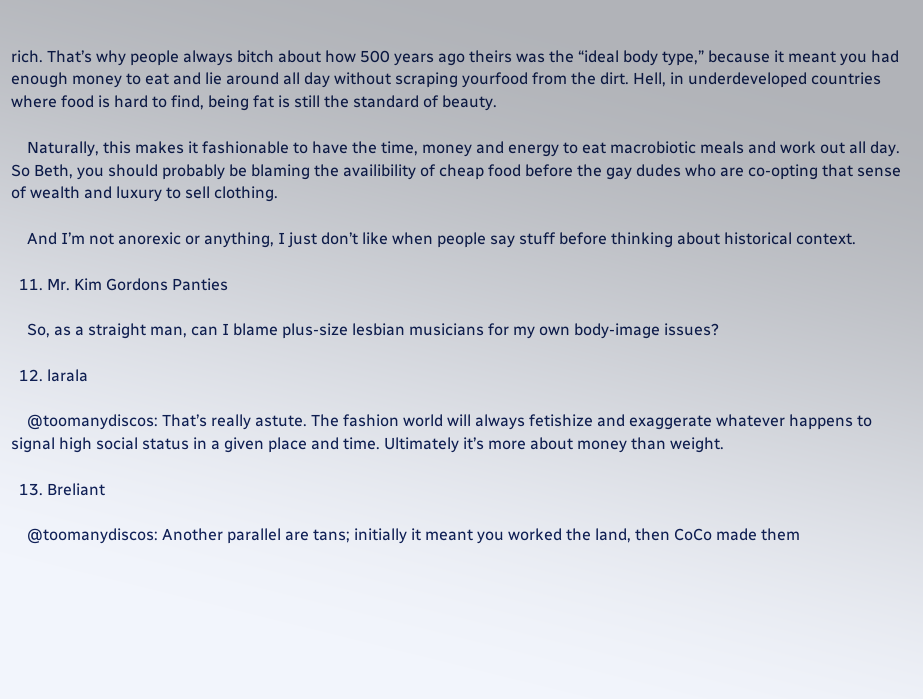rich. That’s why people always bitch about how 500 years ago theirs was the “ideal body type,” because it meant you had enough money to eat and lie around all day without scraping yourfood from the dirt. Hell, in underdeveloped countries where food is hard to find, being fat is still the standard of beauty.

    Naturally, this makes it fashionable to have the time, money and energy to eat macrobiotic meals and work out all day. So Beth, you should probably be blaming the availibility of cheap food before the gay dudes who are co-opting that sense of wealth and luxury to sell clothing.

    And I’m not anorexic or anything, I just don’t like when people say stuff before thinking about historical context.

  11. Mr. Kim Gordons Panties

    So, as a straight man, can I blame plus-size lesbian musicians for my own body-image issues?

  12. larala

    @toomanydiscos: That’s really astute. The fashion world will always fetishize and exaggerate whatever happens to signal high social status in a given place and time. Ultimately it’s more about money than weight.

  13. Breliant

    @toomanydiscos: Another parallel are tans; initially it meant you worked the land, then CoCo made them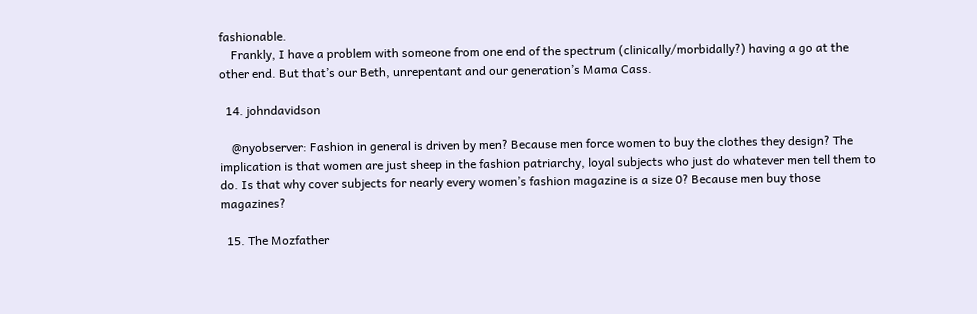fashionable.
    Frankly, I have a problem with someone from one end of the spectrum (clinically/morbidally?) having a go at the other end. But that’s our Beth, unrepentant and our generation’s Mama Cass.

  14. johndavidson

    @nyobserver: Fashion in general is driven by men? Because men force women to buy the clothes they design? The implication is that women are just sheep in the fashion patriarchy, loyal subjects who just do whatever men tell them to do. Is that why cover subjects for nearly every women’s fashion magazine is a size 0? Because men buy those magazines?

  15. The Mozfather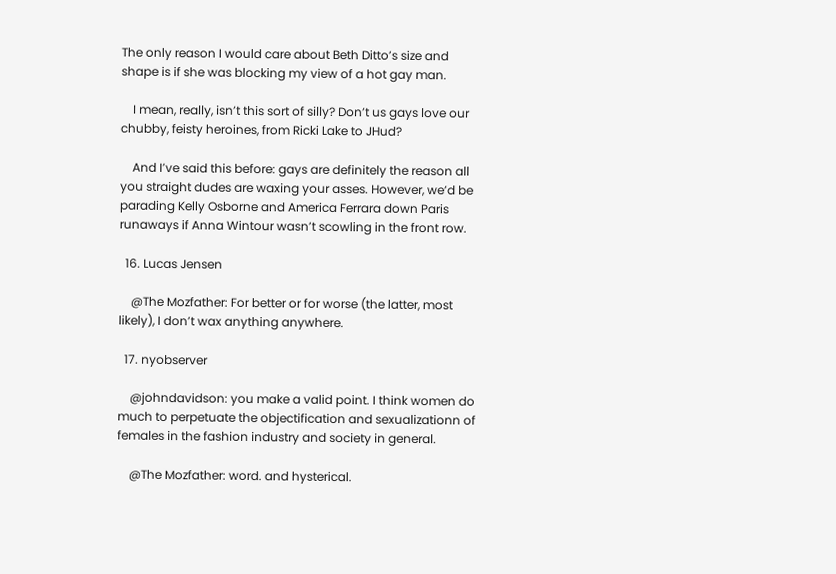The only reason I would care about Beth Ditto’s size and shape is if she was blocking my view of a hot gay man.

    I mean, really, isn’t this sort of silly? Don’t us gays love our chubby, feisty heroines, from Ricki Lake to JHud?

    And I’ve said this before: gays are definitely the reason all you straight dudes are waxing your asses. However, we’d be parading Kelly Osborne and America Ferrara down Paris runaways if Anna Wintour wasn’t scowling in the front row.

  16. Lucas Jensen

    @The Mozfather: For better or for worse (the latter, most likely), I don’t wax anything anywhere.

  17. nyobserver

    @johndavidson: you make a valid point. I think women do much to perpetuate the objectification and sexualizationn of females in the fashion industry and society in general.

    @The Mozfather: word. and hysterical.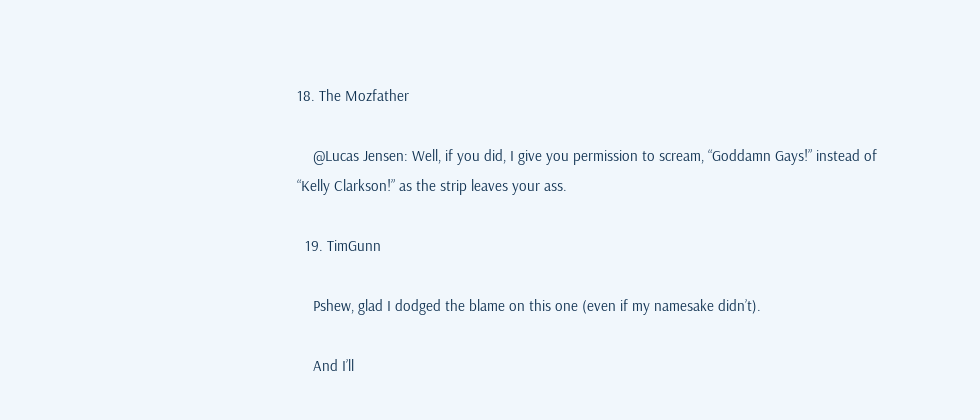18. The Mozfather

    @Lucas Jensen: Well, if you did, I give you permission to scream, “Goddamn Gays!” instead of “Kelly Clarkson!” as the strip leaves your ass.

  19. TimGunn

    Pshew, glad I dodged the blame on this one (even if my namesake didn’t).

    And I’ll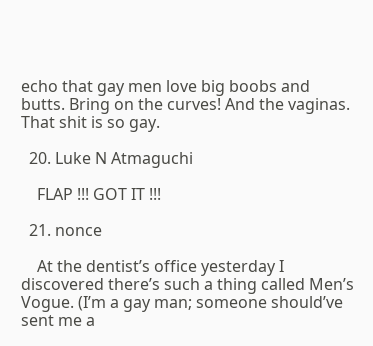echo that gay men love big boobs and butts. Bring on the curves! And the vaginas. That shit is so gay.

  20. Luke N Atmaguchi

    FLAP !!! GOT IT !!!

  21. nonce

    At the dentist’s office yesterday I discovered there’s such a thing called Men’s Vogue. (I’m a gay man; someone should’ve sent me a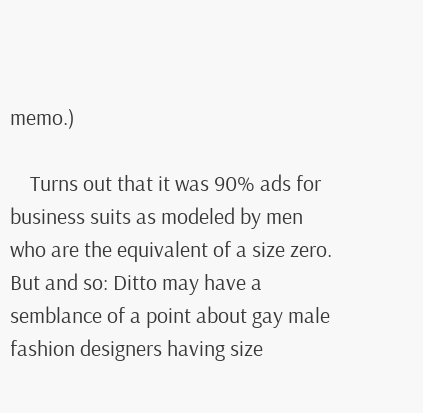memo.)

    Turns out that it was 90% ads for business suits as modeled by men who are the equivalent of a size zero. But and so: Ditto may have a semblance of a point about gay male fashion designers having size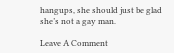hangups, she should just be glad she’s not a gay man.

Leave A Comment